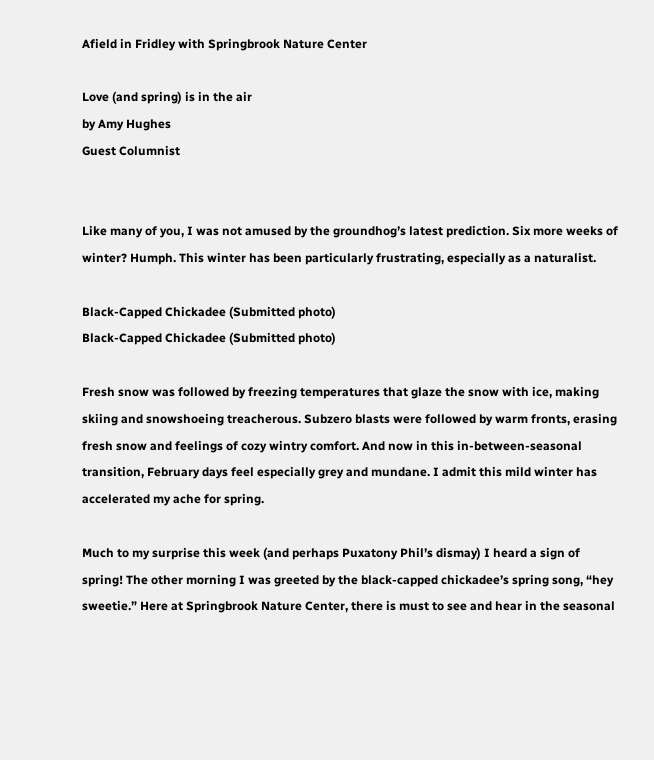Afield in Fridley with Springbrook Nature Center

Love (and spring) is in the air
by Amy Hughes
Guest Columnist


Like many of you, I was not amused by the groundhog’s latest prediction. Six more weeks of winter? Humph. This winter has been particularly frustrating, especially as a naturalist.

Black-Capped Chickadee (Submitted photo)
Black-Capped Chickadee (Submitted photo)

Fresh snow was followed by freezing temperatures that glaze the snow with ice, making skiing and snowshoeing treacherous. Subzero blasts were followed by warm fronts, erasing fresh snow and feelings of cozy wintry comfort. And now in this in-between-seasonal transition, February days feel especially grey and mundane. I admit this mild winter has accelerated my ache for spring.

Much to my surprise this week (and perhaps Puxatony Phil’s dismay) I heard a sign of spring! The other morning I was greeted by the black-capped chickadee’s spring song, “hey sweetie.” Here at Springbrook Nature Center, there is must to see and hear in the seasonal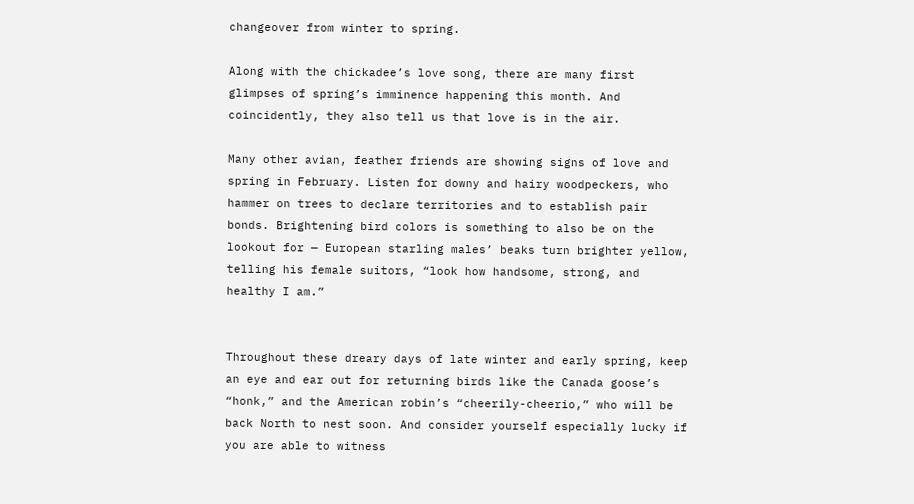changeover from winter to spring.

Along with the chickadee’s love song, there are many first glimpses of spring’s imminence happening this month. And coincidently, they also tell us that love is in the air.

Many other avian, feather friends are showing signs of love and spring in February. Listen for downy and hairy woodpeckers, who hammer on trees to declare territories and to establish pair bonds. Brightening bird colors is something to also be on the lookout for — European starling males’ beaks turn brighter yellow, telling his female suitors, “look how handsome, strong, and healthy I am.”


Throughout these dreary days of late winter and early spring, keep an eye and ear out for returning birds like the Canada goose’s “honk,” and the American robin’s “cheerily-cheerio,” who will be back North to nest soon. And consider yourself especially lucky if you are able to witness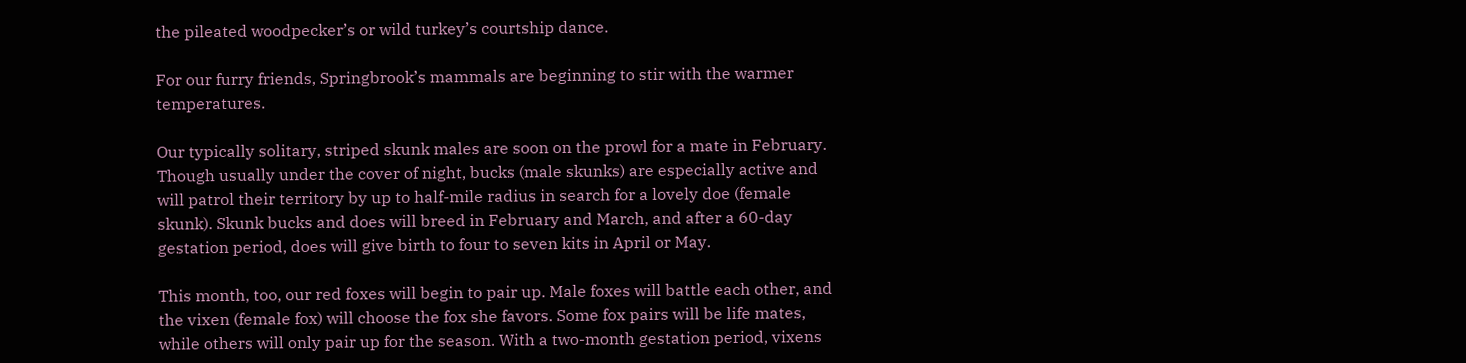the pileated woodpecker’s or wild turkey’s courtship dance.

For our furry friends, Springbrook’s mammals are beginning to stir with the warmer temperatures.

Our typically solitary, striped skunk males are soon on the prowl for a mate in February. Though usually under the cover of night, bucks (male skunks) are especially active and will patrol their territory by up to half-mile radius in search for a lovely doe (female skunk). Skunk bucks and does will breed in February and March, and after a 60-day gestation period, does will give birth to four to seven kits in April or May.

This month, too, our red foxes will begin to pair up. Male foxes will battle each other, and the vixen (female fox) will choose the fox she favors. Some fox pairs will be life mates, while others will only pair up for the season. With a two-month gestation period, vixens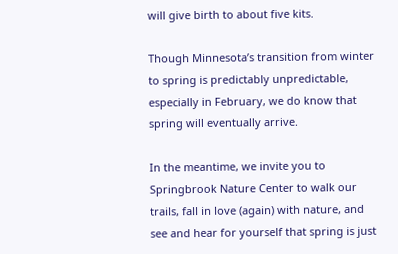will give birth to about five kits.

Though Minnesota’s transition from winter to spring is predictably unpredictable, especially in February, we do know that spring will eventually arrive.

In the meantime, we invite you to Springbrook Nature Center to walk our trails, fall in love (again) with nature, and see and hear for yourself that spring is just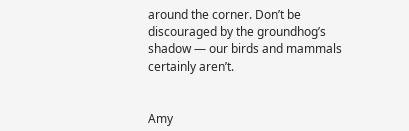around the corner. Don’t be discouraged by the groundhog’s shadow — our birds and mammals certainly aren’t.


Amy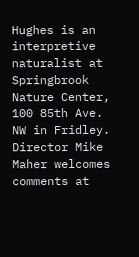Hughes is an interpretive naturalist at Springbrook Nature Center, 100 85th Ave. NW in Fridley. Director Mike Maher welcomes comments at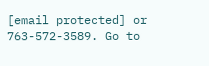[email protected] or 763-572-3589. Go to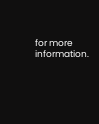for more information.